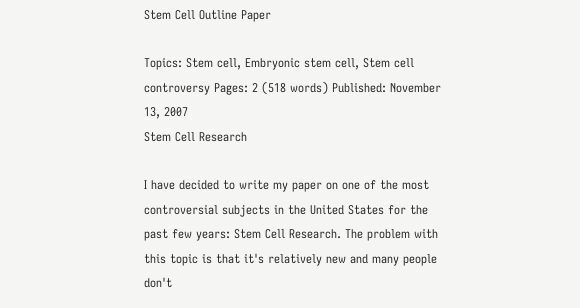Stem Cell Outline Paper

Topics: Stem cell, Embryonic stem cell, Stem cell controversy Pages: 2 (518 words) Published: November 13, 2007
Stem Cell Research

I have decided to write my paper on one of the most controversial subjects in the United States for the past few years: Stem Cell Research. The problem with this topic is that it's relatively new and many people don't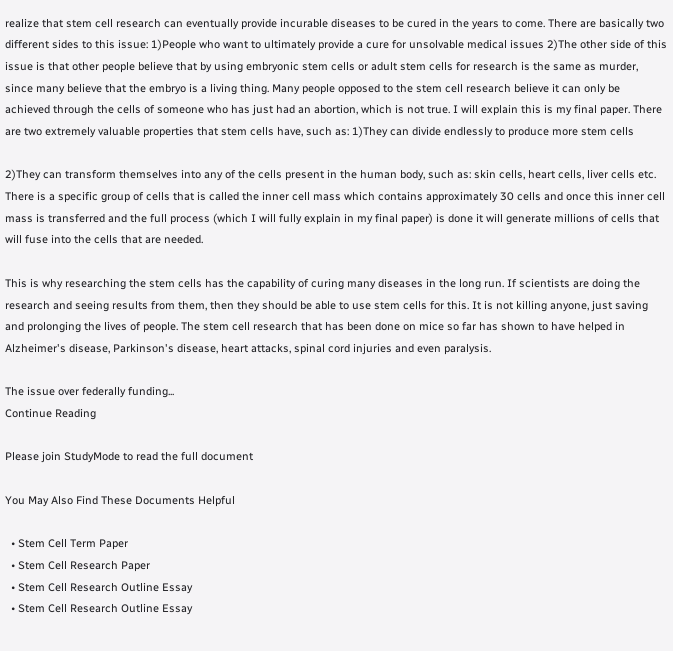realize that stem cell research can eventually provide incurable diseases to be cured in the years to come. There are basically two different sides to this issue: 1)People who want to ultimately provide a cure for unsolvable medical issues 2)The other side of this issue is that other people believe that by using embryonic stem cells or adult stem cells for research is the same as murder, since many believe that the embryo is a living thing. Many people opposed to the stem cell research believe it can only be achieved through the cells of someone who has just had an abortion, which is not true. I will explain this is my final paper. There are two extremely valuable properties that stem cells have, such as: 1)They can divide endlessly to produce more stem cells

2)They can transform themselves into any of the cells present in the human body, such as: skin cells, heart cells, liver cells etc. There is a specific group of cells that is called the inner cell mass which contains approximately 30 cells and once this inner cell mass is transferred and the full process (which I will fully explain in my final paper) is done it will generate millions of cells that will fuse into the cells that are needed.

This is why researching the stem cells has the capability of curing many diseases in the long run. If scientists are doing the research and seeing results from them, then they should be able to use stem cells for this. It is not killing anyone, just saving and prolonging the lives of people. The stem cell research that has been done on mice so far has shown to have helped in Alzheimer's disease, Parkinson's disease, heart attacks, spinal cord injuries and even paralysis.

The issue over federally funding...
Continue Reading

Please join StudyMode to read the full document

You May Also Find These Documents Helpful

  • Stem Cell Term Paper
  • Stem Cell Research Paper
  • Stem Cell Research Outline Essay
  • Stem Cell Research Outline Essay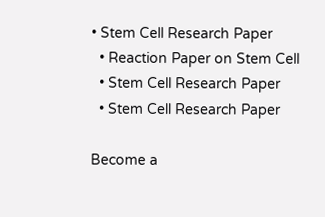• Stem Cell Research Paper
  • Reaction Paper on Stem Cell
  • Stem Cell Research Paper
  • Stem Cell Research Paper

Become a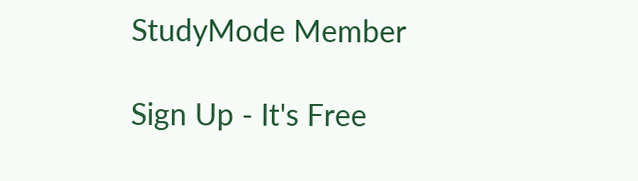StudyMode Member

Sign Up - It's Free